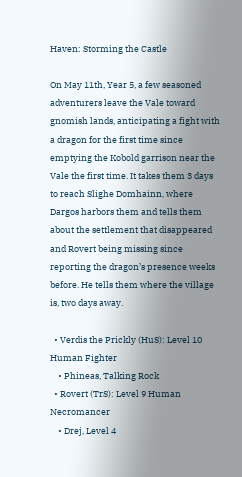Haven: Storming the Castle

On May 11th, Year 5, a few seasoned adventurers leave the Vale toward gnomish lands, anticipating a fight with a dragon for the first time since emptying the Kobold garrison near the Vale the first time. It takes them 3 days to reach Slighe Domhainn, where Dargos harbors them and tells them about the settlement that disappeared and Rovert being missing since reporting the dragon’s presence weeks before. He tells them where the village is, two days away.

  • Verdis the Prickly (HuS): Level 10 Human Fighter
    • Phineas, Talking Rock
  • Rovert (TrS): Level 9 Human Necromancer
    • Drej, Level 4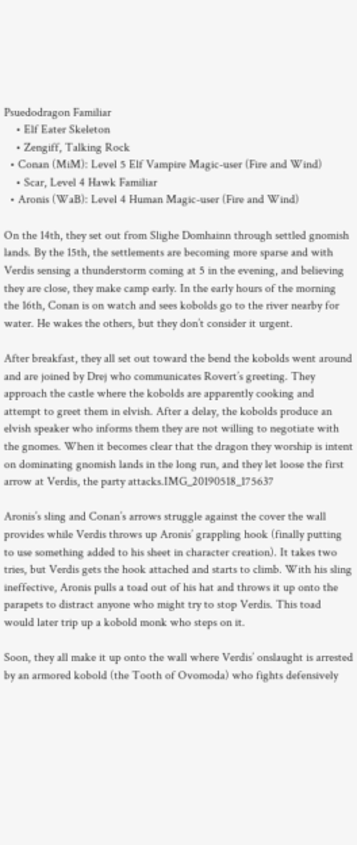Psuedodragon Familiar
    • Elf Eater Skeleton
    • Zengiff, Talking Rock
  • Conan (MiM): Level 5 Elf Vampire Magic-user (Fire and Wind)
    • Scar, Level 4 Hawk Familiar
  • Aronis (WaB): Level 4 Human Magic-user (Fire and Wind)

On the 14th, they set out from Slighe Domhainn through settled gnomish lands. By the 15th, the settlements are becoming more sparse and with Verdis sensing a thunderstorm coming at 5 in the evening, and believing they are close, they make camp early. In the early hours of the morning the 16th, Conan is on watch and sees kobolds go to the river nearby for water. He wakes the others, but they don’t consider it urgent.

After breakfast, they all set out toward the bend the kobolds went around and are joined by Drej who communicates Rovert’s greeting. They approach the castle where the kobolds are apparently cooking and attempt to greet them in elvish. After a delay, the kobolds produce an elvish speaker who informs them they are not willing to negotiate with the gnomes. When it becomes clear that the dragon they worship is intent on dominating gnomish lands in the long run, and they let loose the first arrow at Verdis, the party attacks.IMG_20190518_175637

Aronis’s sling and Conan’s arrows struggle against the cover the wall provides while Verdis throws up Aronis’ grappling hook (finally putting to use something added to his sheet in character creation). It takes two tries, but Verdis gets the hook attached and starts to climb. With his sling ineffective, Aronis pulls a toad out of his hat and throws it up onto the parapets to distract anyone who might try to stop Verdis. This toad would later trip up a kobold monk who steps on it.

Soon, they all make it up onto the wall where Verdis’ onslaught is arrested by an armored kobold (the Tooth of Ovomoda) who fights defensively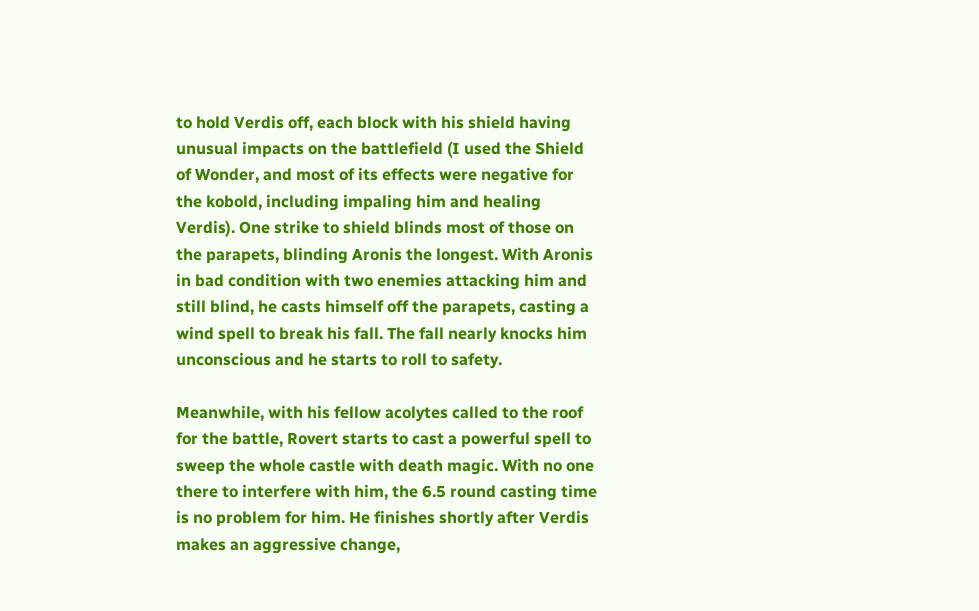to hold Verdis off, each block with his shield having unusual impacts on the battlefield (I used the Shield of Wonder, and most of its effects were negative for the kobold, including impaling him and healing Verdis). One strike to shield blinds most of those on the parapets, blinding Aronis the longest. With Aronis in bad condition with two enemies attacking him and still blind, he casts himself off the parapets, casting a wind spell to break his fall. The fall nearly knocks him unconscious and he starts to roll to safety.

Meanwhile, with his fellow acolytes called to the roof for the battle, Rovert starts to cast a powerful spell to sweep the whole castle with death magic. With no one there to interfere with him, the 6.5 round casting time is no problem for him. He finishes shortly after Verdis makes an aggressive change,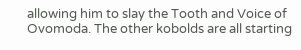allowing him to slay the Tooth and Voice of Ovomoda. The other kobolds are all starting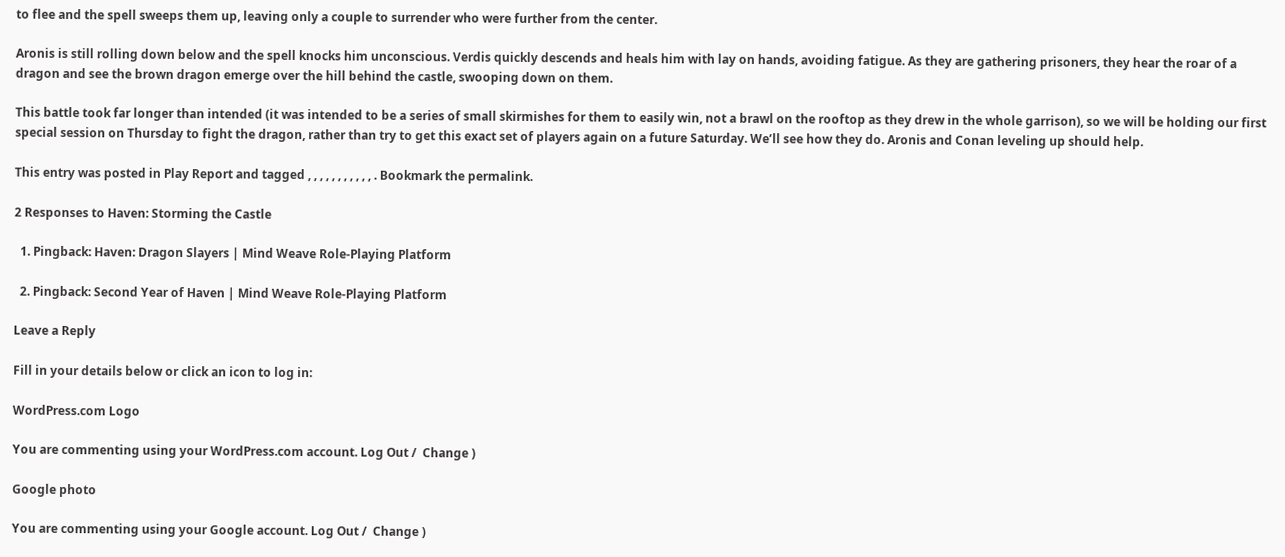to flee and the spell sweeps them up, leaving only a couple to surrender who were further from the center.

Aronis is still rolling down below and the spell knocks him unconscious. Verdis quickly descends and heals him with lay on hands, avoiding fatigue. As they are gathering prisoners, they hear the roar of a dragon and see the brown dragon emerge over the hill behind the castle, swooping down on them.

This battle took far longer than intended (it was intended to be a series of small skirmishes for them to easily win, not a brawl on the rooftop as they drew in the whole garrison), so we will be holding our first special session on Thursday to fight the dragon, rather than try to get this exact set of players again on a future Saturday. We’ll see how they do. Aronis and Conan leveling up should help.

This entry was posted in Play Report and tagged , , , , , , , , , , , . Bookmark the permalink.

2 Responses to Haven: Storming the Castle

  1. Pingback: Haven: Dragon Slayers | Mind Weave Role-Playing Platform

  2. Pingback: Second Year of Haven | Mind Weave Role-Playing Platform

Leave a Reply

Fill in your details below or click an icon to log in:

WordPress.com Logo

You are commenting using your WordPress.com account. Log Out /  Change )

Google photo

You are commenting using your Google account. Log Out /  Change )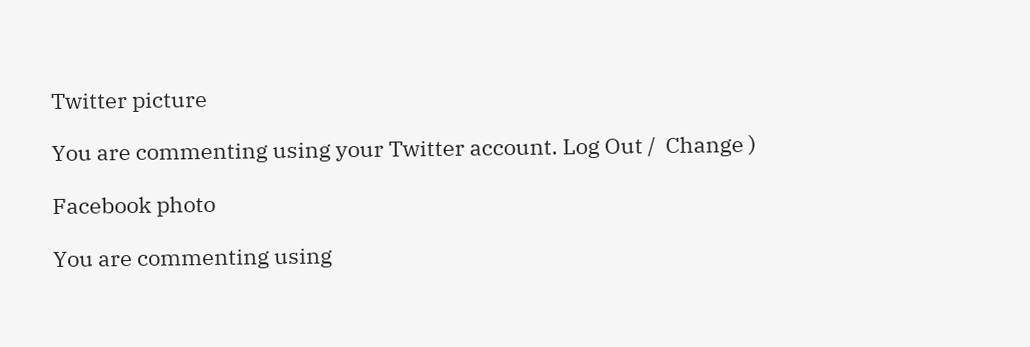Twitter picture

You are commenting using your Twitter account. Log Out /  Change )

Facebook photo

You are commenting using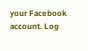your Facebook account. Log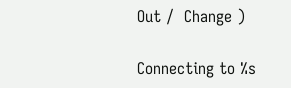Out /  Change )

Connecting to %s